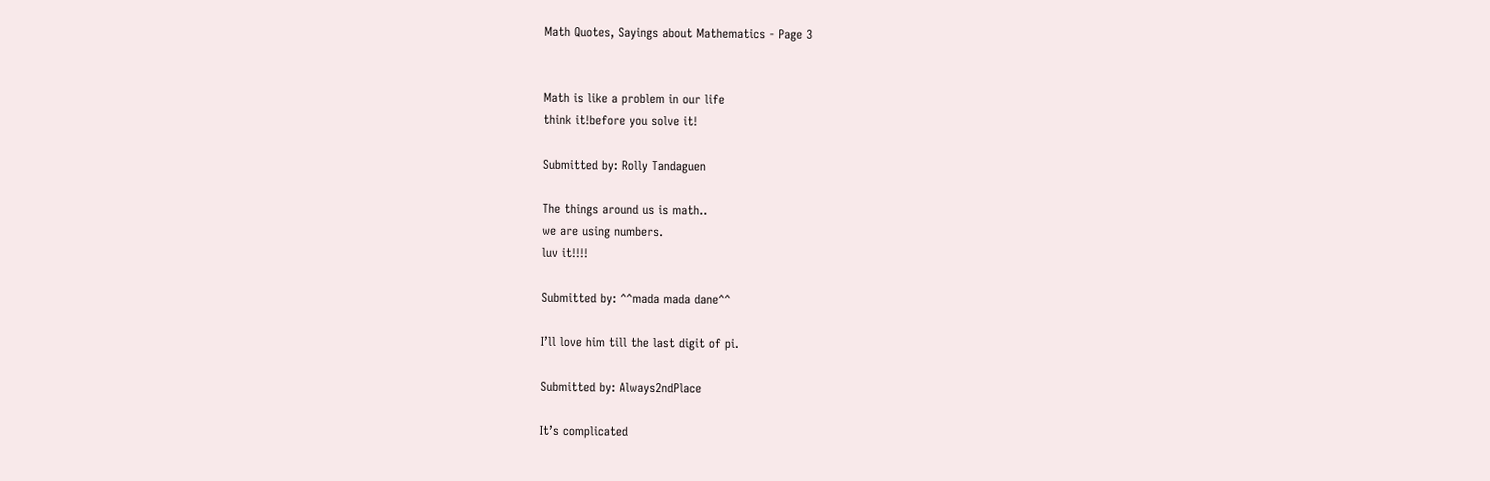Math Quotes, Sayings about Mathematics - Page 3


Math is like a problem in our life
think it!before you solve it!

Submitted by: Rolly Tandaguen

The things around us is math..
we are using numbers.
luv it!!!!

Submitted by: ^^mada mada dane^^

I’ll love him till the last digit of pi.

Submitted by: Always2ndPlace

It’s complicated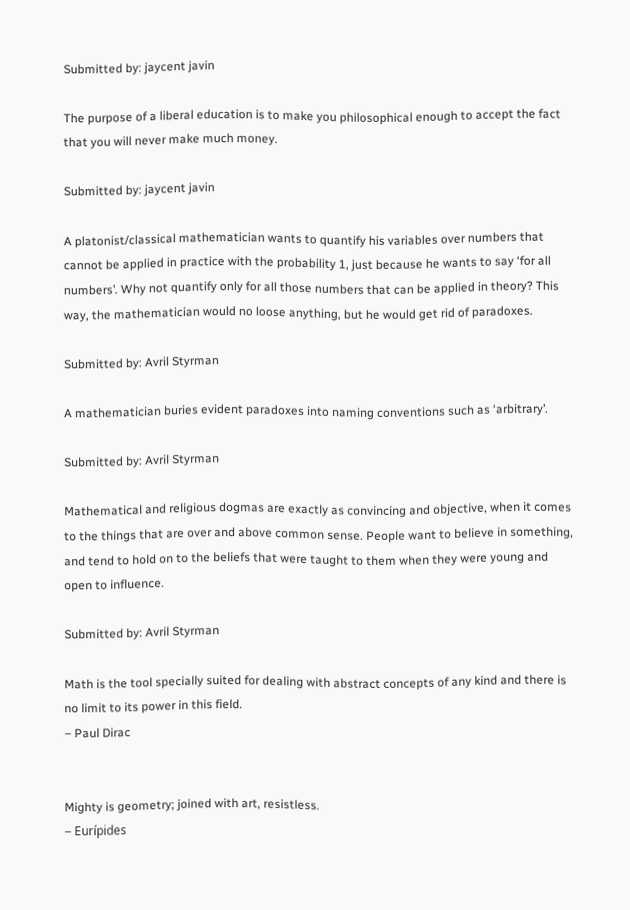Submitted by: jaycent javin

The purpose of a liberal education is to make you philosophical enough to accept the fact that you will never make much money.

Submitted by: jaycent javin

A platonist/classical mathematician wants to quantify his variables over numbers that cannot be applied in practice with the probability 1, just because he wants to say ‘for all numbers’. Why not quantify only for all those numbers that can be applied in theory? This way, the mathematician would no loose anything, but he would get rid of paradoxes.

Submitted by: Avril Styrman

A mathematician buries evident paradoxes into naming conventions such as ‘arbitrary’.

Submitted by: Avril Styrman

Mathematical and religious dogmas are exactly as convincing and objective, when it comes to the things that are over and above common sense. People want to believe in something, and tend to hold on to the beliefs that were taught to them when they were young and open to influence.

Submitted by: Avril Styrman

Math is the tool specially suited for dealing with abstract concepts of any kind and there is no limit to its power in this field.
– Paul Dirac


Mighty is geometry; joined with art, resistless.
– Eurípides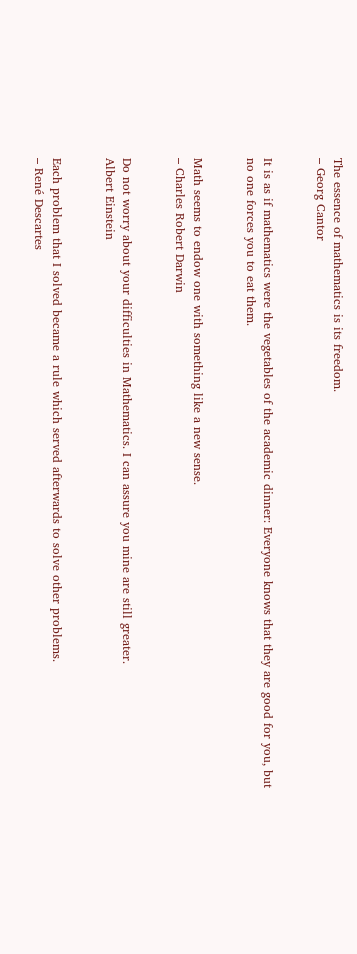The essence of mathematics is its freedom.
– Georg Cantor


It is as if mathematics were the vegetables of the academic dinner: Everyone knows that they are good for you, but no one forces you to eat them.


Math seems to endow one with something like a new sense.
– Charles Robert Darwin


Do not worry about your difficulties in Mathematics. I can assure you mine are still greater.
Albert Einstein


Each problem that I solved became a rule which served afterwards to solve other problems.
– René Descartes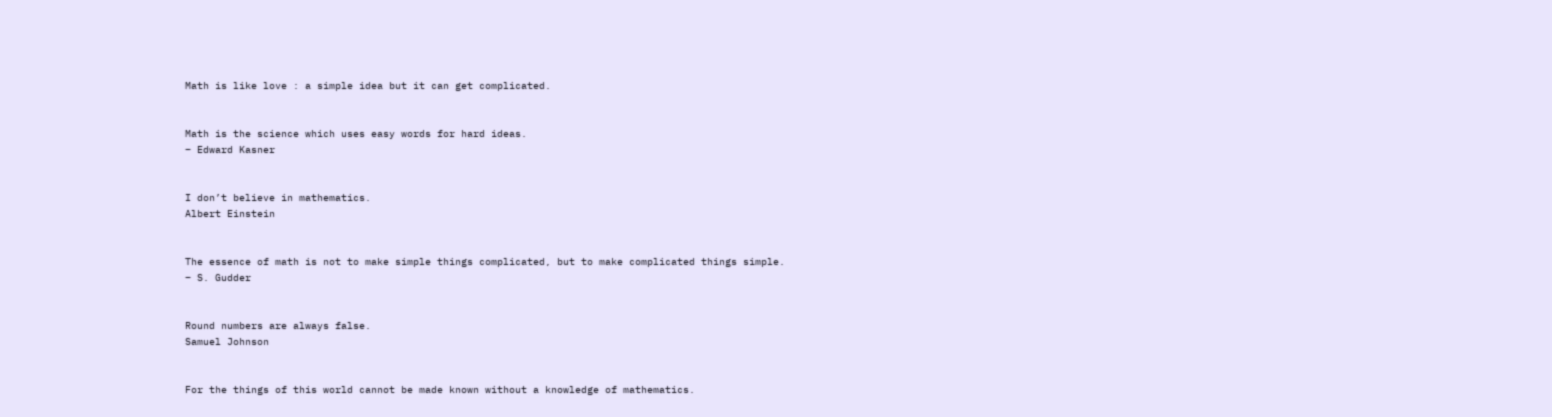Math is like love : a simple idea but it can get complicated.


Math is the science which uses easy words for hard ideas.
– Edward Kasner


I don’t believe in mathematics.
Albert Einstein


The essence of math is not to make simple things complicated, but to make complicated things simple.
– S. Gudder


Round numbers are always false.
Samuel Johnson


For the things of this world cannot be made known without a knowledge of mathematics.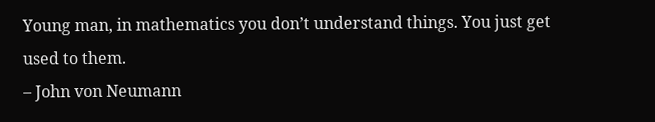Young man, in mathematics you don’t understand things. You just get used to them.
– John von Neumann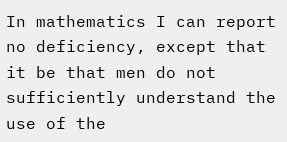In mathematics I can report no deficiency, except that it be that men do not sufficiently understand the use of the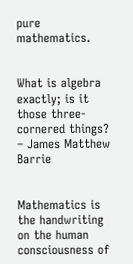pure mathematics.


What is algebra exactly; is it those three- cornered things?
– James Matthew Barrie


Mathematics is the handwriting on the human consciousness of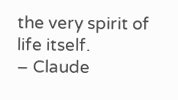the very spirit of life itself.
– Claude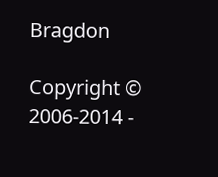Bragdon

Copyright © 2006-2014 -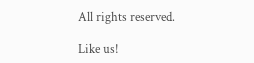All rights reserved.

Like us!